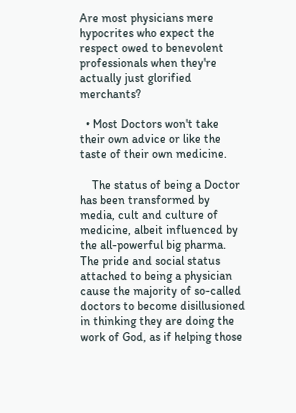Are most physicians mere hypocrites who expect the respect owed to benevolent professionals when they're actually just glorified merchants?

  • Most Doctors won't take their own advice or like the taste of their own medicine.

    The status of being a Doctor has been transformed by media, cult and culture of medicine, albeit influenced by the all-powerful big pharma. The pride and social status attached to being a physician cause the majority of so-called doctors to become disillusioned in thinking they are doing the work of God, as if helping those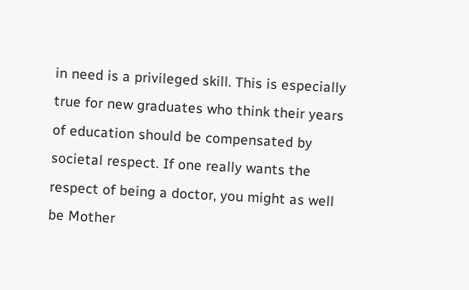in need is a privileged skill. This is especially true for new graduates who think their years of education should be compensated by societal respect. If one really wants the respect of being a doctor, you might as well be Mother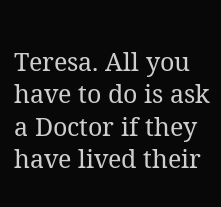Teresa. All you have to do is ask a Doctor if they have lived their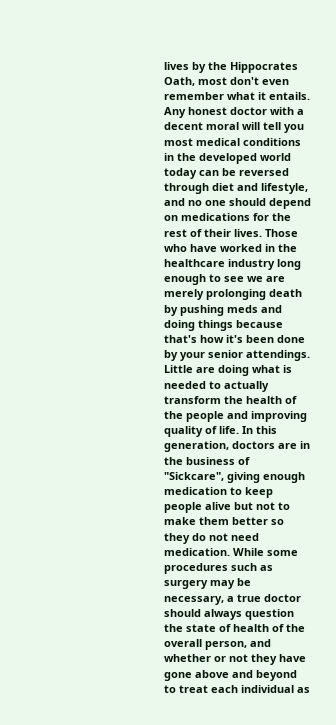lives by the Hippocrates Oath, most don't even remember what it entails. Any honest doctor with a decent moral will tell you most medical conditions in the developed world today can be reversed through diet and lifestyle, and no one should depend on medications for the rest of their lives. Those who have worked in the healthcare industry long enough to see we are merely prolonging death by pushing meds and doing things because that's how it's been done by your senior attendings. Little are doing what is needed to actually transform the health of the people and improving quality of life. In this generation, doctors are in the business of "Sickcare", giving enough medication to keep people alive but not to make them better so they do not need medication. While some procedures such as surgery may be necessary, a true doctor should always question the state of health of the overall person, and whether or not they have gone above and beyond to treat each individual as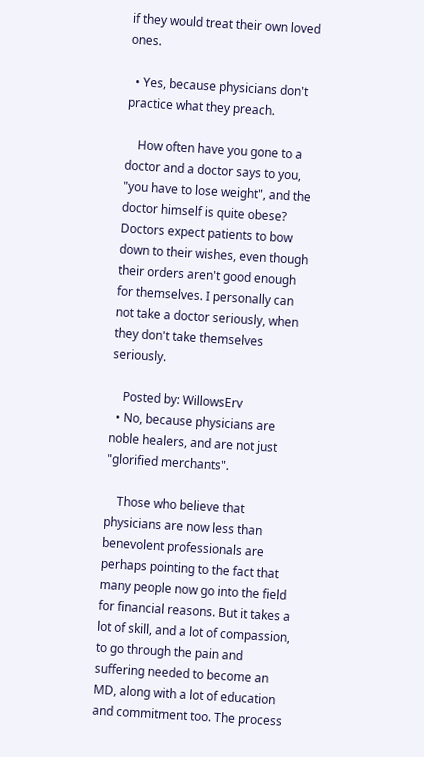if they would treat their own loved ones.

  • Yes, because physicians don't practice what they preach.

    How often have you gone to a doctor and a doctor says to you, "you have to lose weight", and the doctor himself is quite obese? Doctors expect patients to bow down to their wishes, even though their orders aren't good enough for themselves. I personally can not take a doctor seriously, when they don't take themselves seriously.

    Posted by: WillowsErv
  • No, because physicians are noble healers, and are not just "glorified merchants".

    Those who believe that physicians are now less than benevolent professionals are perhaps pointing to the fact that many people now go into the field for financial reasons. But it takes a lot of skill, and a lot of compassion, to go through the pain and suffering needed to become an MD, along with a lot of education and commitment too. The process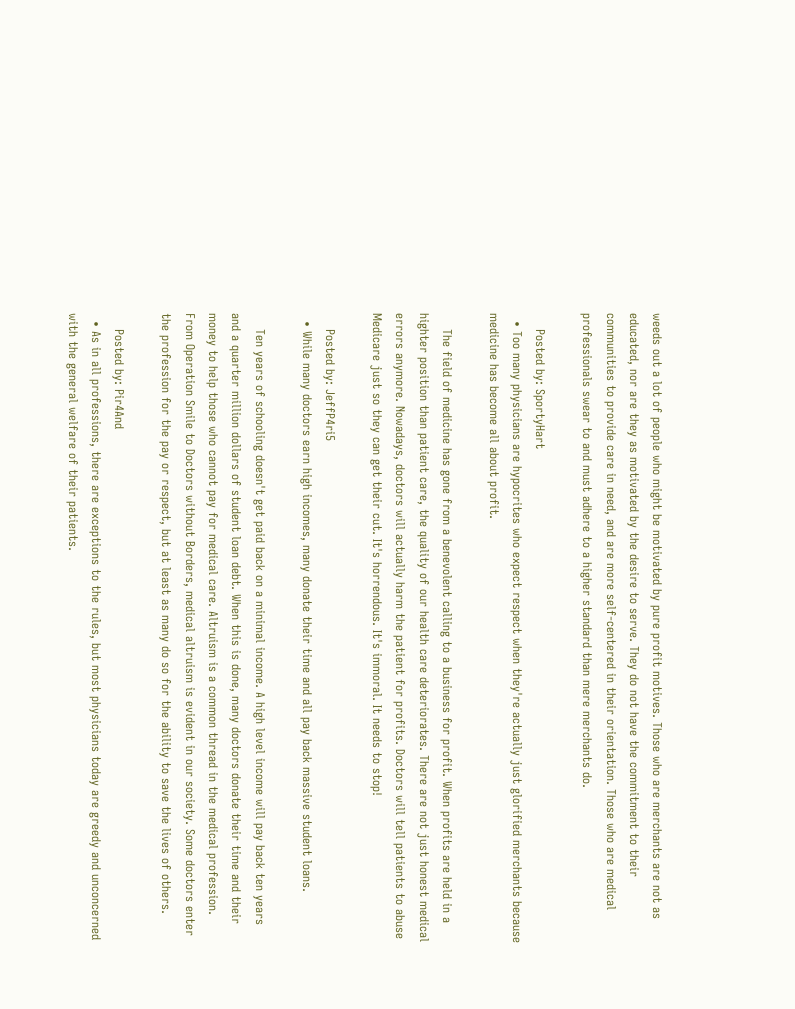weeds out a lot of people who might be motivated by pure profit motives. Those who are merchants are not as educated, nor are they as motivated by the desire to serve. They do not have the commitment to their communities to provide care in need, and are more self-centered in their orientation. Those who are medical professionals swear to and must adhere to a higher standard than mere merchants do.

    Posted by: SportyHart
  • Too many physicians are hypocrites who expect respect when they're actually just glorified merchants because medicine has become all about profit.

    The field of medicine has gone from a benevolent calling to a business for profit. When profits are held in a highter position than patient care, the quality of our health care deteriorates. There are not just honest medical errors anymore. Nowadays, doctors will actually harm the patient for profits. Doctors will tell patients to abuse Medicare just so they can get their cut. It's horrendous. It's immoral. It needs to stop!

    Posted by: JeffP4ri5
  • While many doctors earn high incomes, many donate their time and all pay back massive student loans.

    Ten years of schooling doesn't get paid back on a minimal income. A high level income will pay back ten years and a quarter million dollars of student loan debt. When this is done, many doctors donate their time and their money to help those who cannot pay for medical care. Altruism is a common thread in the medical profession. From Operation Smile to Doctors without Borders, medical altruism is evident in our society. Some doctors enter the profession for the pay or respect, but at least as many do so for the ability to save the lives of others.

    Posted by: Pir4And
  • As in all professions, there are exceptions to the rules, but most physicians today are greedy and unconcerned with the general welfare of their patients.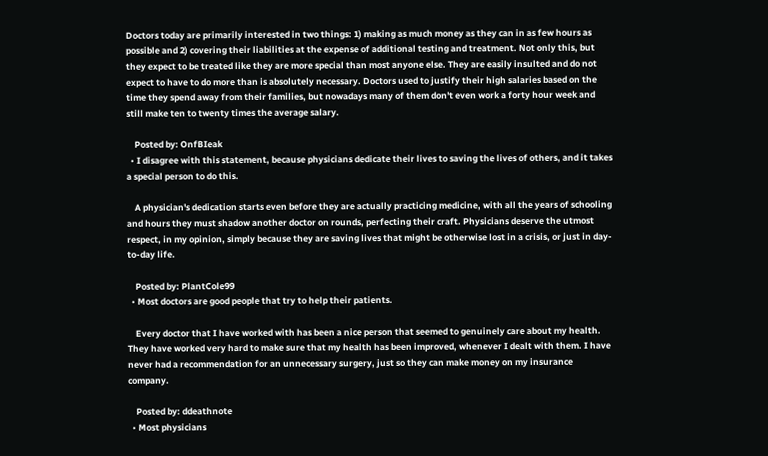Doctors today are primarily interested in two things: 1) making as much money as they can in as few hours as possible and 2) covering their liabilities at the expense of additional testing and treatment. Not only this, but they expect to be treated like they are more special than most anyone else. They are easily insulted and do not expect to have to do more than is absolutely necessary. Doctors used to justify their high salaries based on the time they spend away from their families, but nowadays many of them don't even work a forty hour week and still make ten to twenty times the average salary.

    Posted by: OnfBIeak
  • I disagree with this statement, because physicians dedicate their lives to saving the lives of others, and it takes a special person to do this.

    A physician's dedication starts even before they are actually practicing medicine, with all the years of schooling and hours they must shadow another doctor on rounds, perfecting their craft. Physicians deserve the utmost respect, in my opinion, simply because they are saving lives that might be otherwise lost in a crisis, or just in day-to-day life.

    Posted by: PlantCole99
  • Most doctors are good people that try to help their patients.

    Every doctor that I have worked with has been a nice person that seemed to genuinely care about my health. They have worked very hard to make sure that my health has been improved, whenever I dealt with them. I have never had a recommendation for an unnecessary surgery, just so they can make money on my insurance company.

    Posted by: ddeathnote
  • Most physicians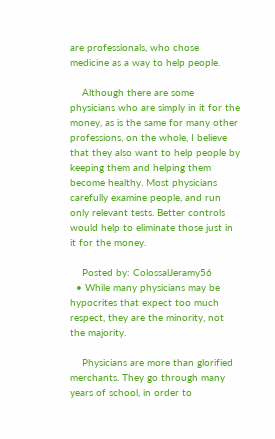are professionals, who chose medicine as a way to help people.

    Although there are some physicians who are simply in it for the money, as is the same for many other professions, on the whole, I believe that they also want to help people by keeping them and helping them become healthy. Most physicians carefully examine people, and run only relevant tests. Better controls would help to eliminate those just in it for the money.

    Posted by: ColossalJeramy56
  • While many physicians may be hypocrites that expect too much respect, they are the minority, not the majority.

    Physicians are more than glorified merchants. They go through many years of school, in order to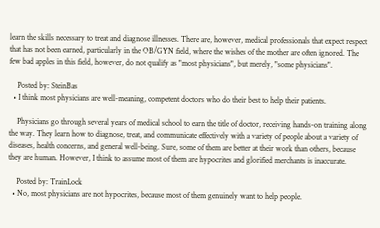learn the skills necessary to treat and diagnose illnesses. There are, however, medical professionals that expect respect that has not been earned, particularly in the OB/GYN field, where the wishes of the mother are often ignored. The few bad apples in this field, however, do not qualify as "most physicians", but merely, "some physicians".

    Posted by: SteinBas
  • I think most physicians are well-meaning, competent doctors who do their best to help their patients.

    Physicians go through several years of medical school to earn the title of doctor, receiving hands-on training along the way. They learn how to diagnose, treat, and communicate effectively with a variety of people about a variety of diseases, health concerns, and general well-being. Sure, some of them are better at their work than others, because they are human. However, I think to assume most of them are hypocrites and glorified merchants is inaccurate.

    Posted by: TrainLock
  • No, most physicians are not hypocrites, because most of them genuinely want to help people.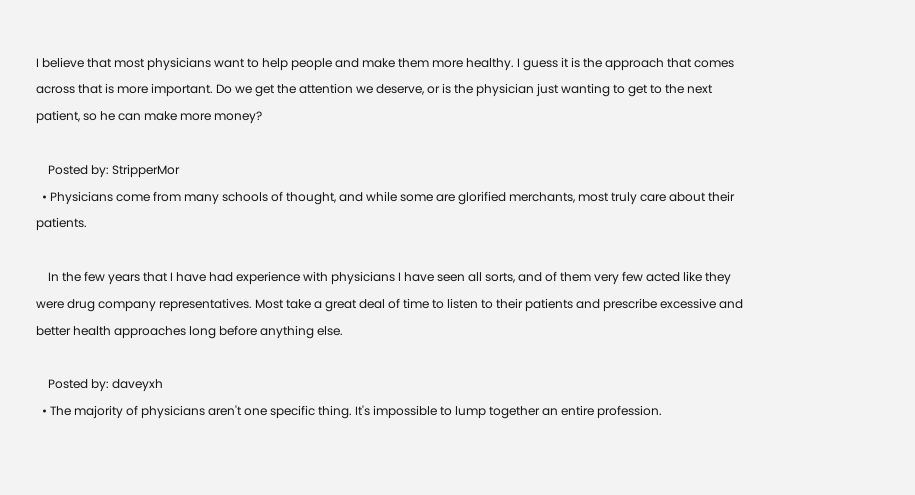I believe that most physicians want to help people and make them more healthy. I guess it is the approach that comes across that is more important. Do we get the attention we deserve, or is the physician just wanting to get to the next patient, so he can make more money?

    Posted by: StripperMor
  • Physicians come from many schools of thought, and while some are glorified merchants, most truly care about their patients.

    In the few years that I have had experience with physicians I have seen all sorts, and of them very few acted like they were drug company representatives. Most take a great deal of time to listen to their patients and prescribe excessive and better health approaches long before anything else.

    Posted by: daveyxh
  • The majority of physicians aren't one specific thing. It's impossible to lump together an entire profession.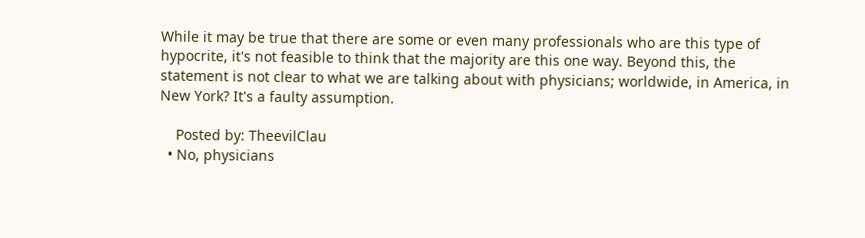While it may be true that there are some or even many professionals who are this type of hypocrite, it's not feasible to think that the majority are this one way. Beyond this, the statement is not clear to what we are talking about with physicians; worldwide, in America, in New York? It's a faulty assumption.

    Posted by: TheevilClau
  • No, physicians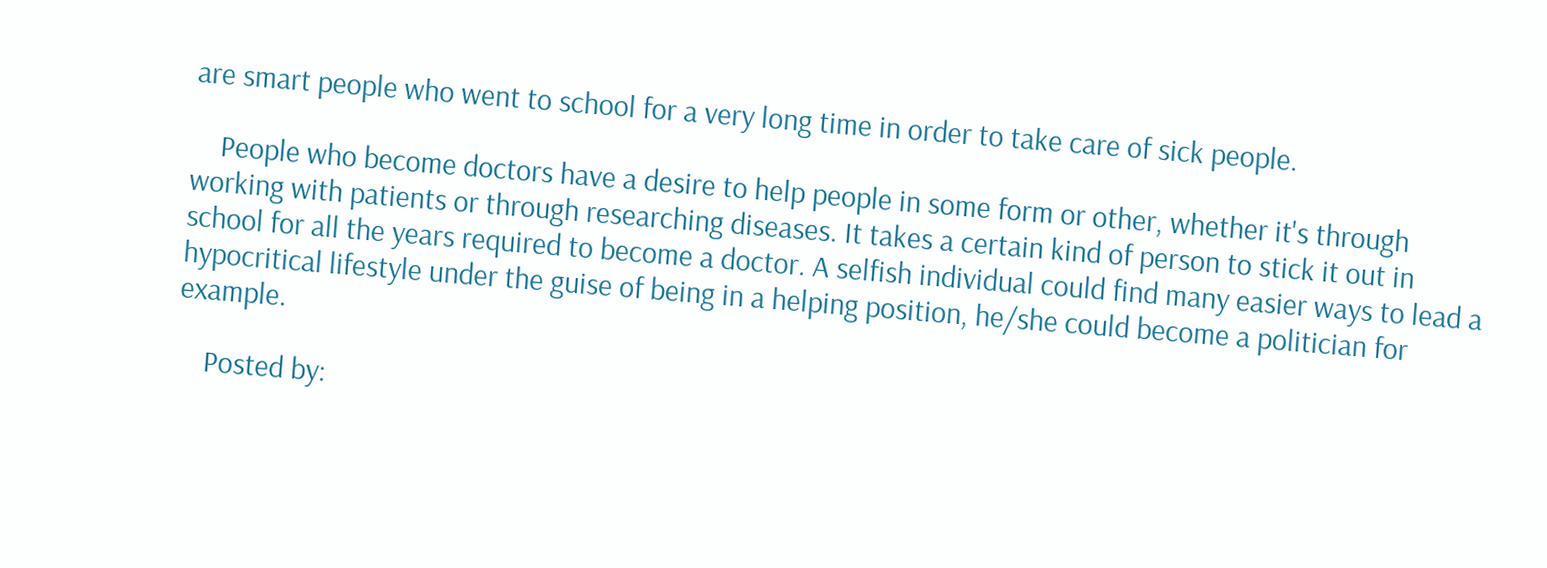are smart people who went to school for a very long time in order to take care of sick people.

    People who become doctors have a desire to help people in some form or other, whether it's through working with patients or through researching diseases. It takes a certain kind of person to stick it out in school for all the years required to become a doctor. A selfish individual could find many easier ways to lead a hypocritical lifestyle under the guise of being in a helping position, he/she could become a politician for example.

    Posted by: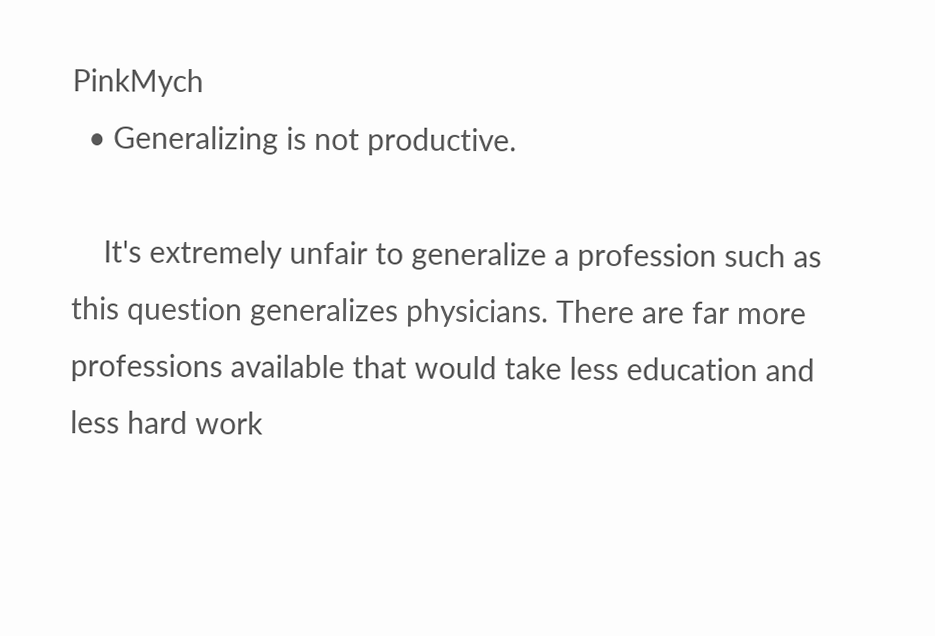PinkMych
  • Generalizing is not productive.

    It's extremely unfair to generalize a profession such as this question generalizes physicians. There are far more professions available that would take less education and less hard work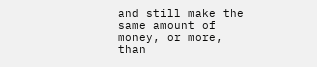and still make the same amount of money, or more, than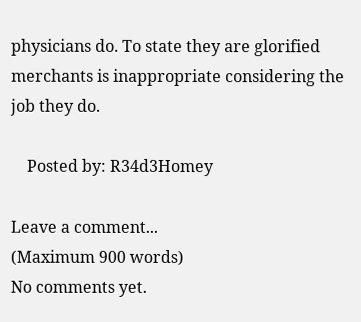physicians do. To state they are glorified merchants is inappropriate considering the job they do.

    Posted by: R34d3Homey

Leave a comment...
(Maximum 900 words)
No comments yet.